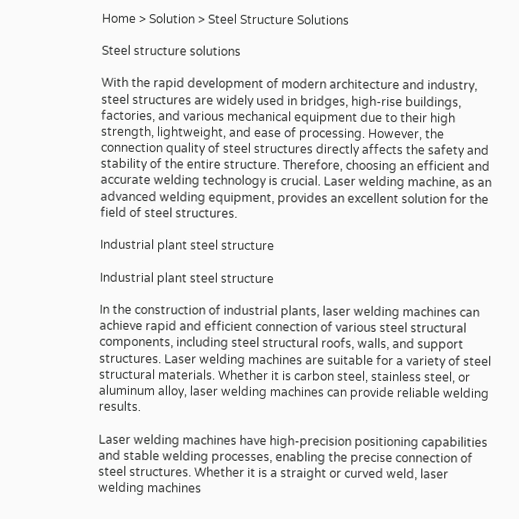Home > Solution > Steel Structure Solutions

Steel structure solutions

With the rapid development of modern architecture and industry, steel structures are widely used in bridges, high-rise buildings, factories, and various mechanical equipment due to their high strength, lightweight, and ease of processing. However, the connection quality of steel structures directly affects the safety and stability of the entire structure. Therefore, choosing an efficient and accurate welding technology is crucial. Laser welding machine, as an advanced welding equipment, provides an excellent solution for the field of steel structures.

Industrial plant steel structure

Industrial plant steel structure

In the construction of industrial plants, laser welding machines can achieve rapid and efficient connection of various steel structural components, including steel structural roofs, walls, and support structures. Laser welding machines are suitable for a variety of steel structural materials. Whether it is carbon steel, stainless steel, or aluminum alloy, laser welding machines can provide reliable welding results.

Laser welding machines have high-precision positioning capabilities and stable welding processes, enabling the precise connection of steel structures. Whether it is a straight or curved weld, laser welding machines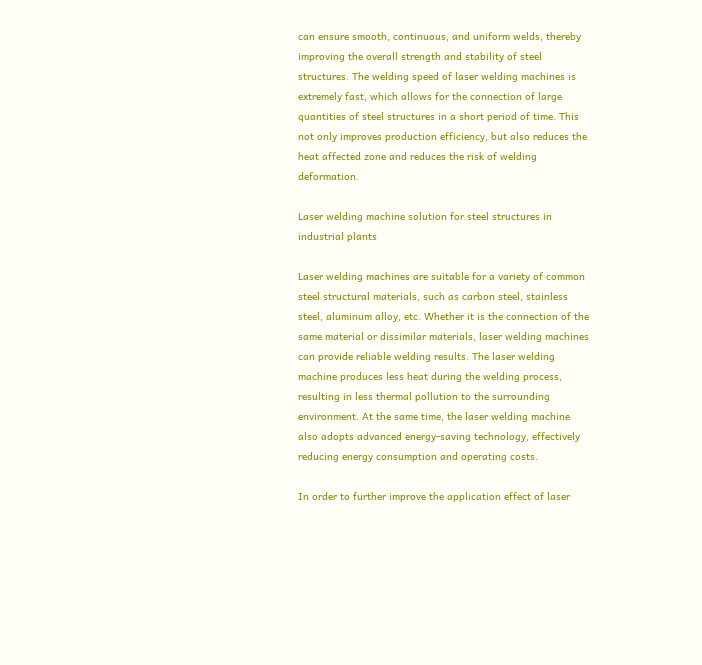can ensure smooth, continuous, and uniform welds, thereby improving the overall strength and stability of steel structures. The welding speed of laser welding machines is extremely fast, which allows for the connection of large quantities of steel structures in a short period of time. This not only improves production efficiency, but also reduces the heat affected zone and reduces the risk of welding deformation.

Laser welding machine solution for steel structures in industrial plants

Laser welding machines are suitable for a variety of common steel structural materials, such as carbon steel, stainless steel, aluminum alloy, etc. Whether it is the connection of the same material or dissimilar materials, laser welding machines can provide reliable welding results. The laser welding machine produces less heat during the welding process, resulting in less thermal pollution to the surrounding environment. At the same time, the laser welding machine also adopts advanced energy-saving technology, effectively reducing energy consumption and operating costs.

In order to further improve the application effect of laser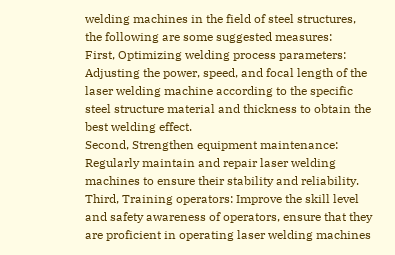welding machines in the field of steel structures, the following are some suggested measures:
First, Optimizing welding process parameters: Adjusting the power, speed, and focal length of the laser welding machine according to the specific steel structure material and thickness to obtain the best welding effect.
Second, Strengthen equipment maintenance: Regularly maintain and repair laser welding machines to ensure their stability and reliability.
Third, Training operators: Improve the skill level and safety awareness of operators, ensure that they are proficient in operating laser welding machines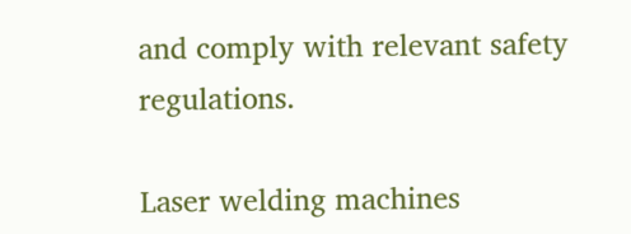and comply with relevant safety regulations.

Laser welding machines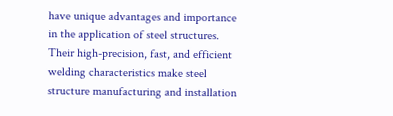have unique advantages and importance in the application of steel structures. Their high-precision, fast, and efficient welding characteristics make steel structure manufacturing and installation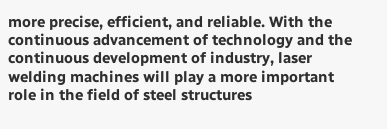more precise, efficient, and reliable. With the continuous advancement of technology and the continuous development of industry, laser welding machines will play a more important role in the field of steel structures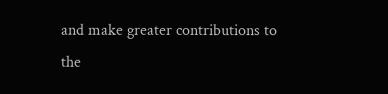and make greater contributions to the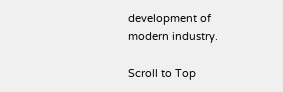development of modern industry.

Scroll to Top